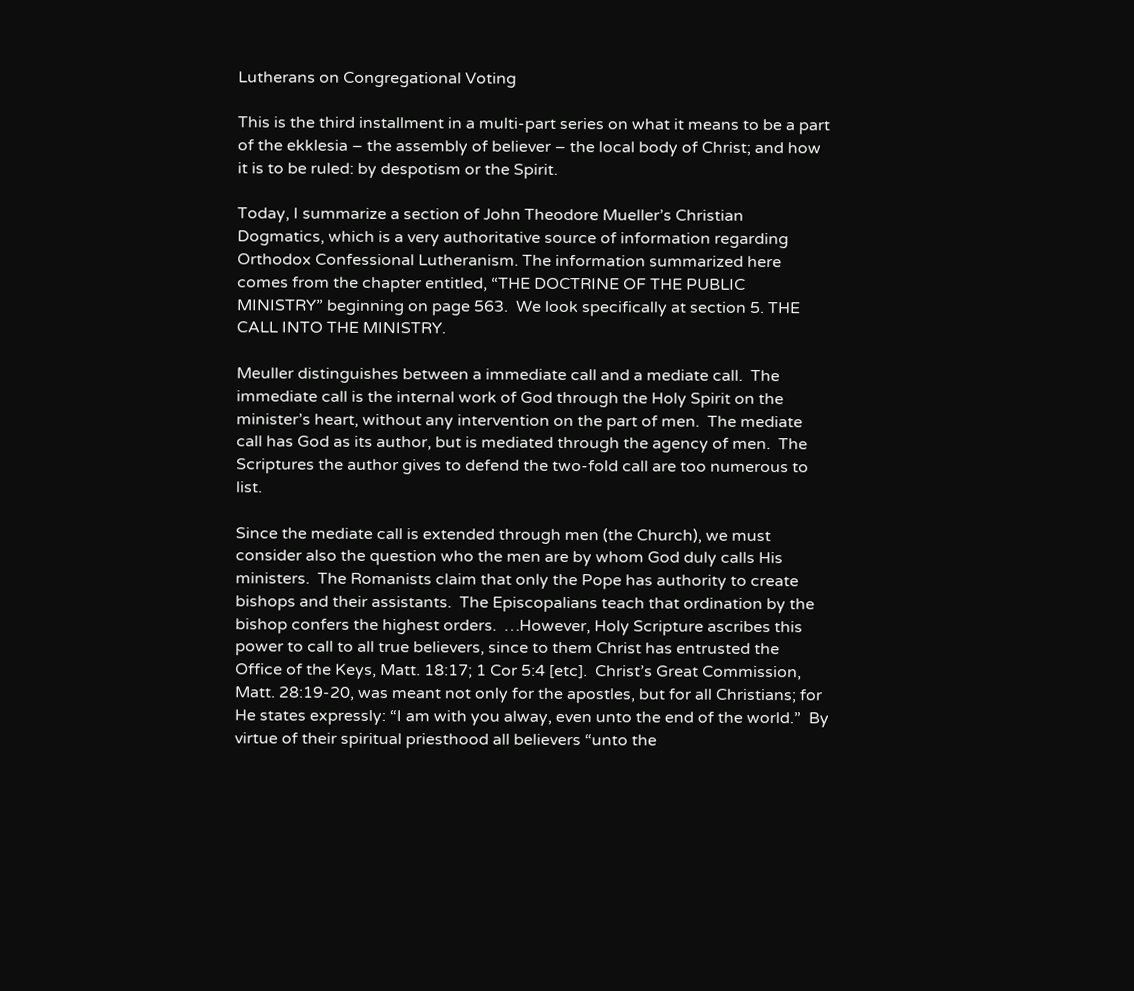Lutherans on Congregational Voting

This is the third installment in a multi-part series on what it means to be a part of the ekklesia – the assembly of believer – the local body of Christ; and how it is to be ruled: by despotism or the Spirit.

Today, I summarize a section of John Theodore Mueller’s Christian Dogmatics, which is a very authoritative source of information regarding Orthodox Confessional Lutheranism. The information summarized here comes from the chapter entitled, “THE DOCTRINE OF THE PUBLIC MINISTRY” beginning on page 563.  We look specifically at section 5. THE CALL INTO THE MINISTRY.

Meuller distinguishes between a immediate call and a mediate call.  The immediate call is the internal work of God through the Holy Spirit on the minister’s heart, without any intervention on the part of men.  The mediate call has God as its author, but is mediated through the agency of men.  The Scriptures the author gives to defend the two-fold call are too numerous to list.

Since the mediate call is extended through men (the Church), we must consider also the question who the men are by whom God duly calls His ministers.  The Romanists claim that only the Pope has authority to create bishops and their assistants.  The Episcopalians teach that ordination by the bishop confers the highest orders.  …However, Holy Scripture ascribes this power to call to all true believers, since to them Christ has entrusted the Office of the Keys, Matt. 18:17; 1 Cor 5:4 [etc].  Christ’s Great Commission, Matt. 28:19-20, was meant not only for the apostles, but for all Christians; for He states expressly: “I am with you alway, even unto the end of the world.”  By virtue of their spiritual priesthood all believers “unto the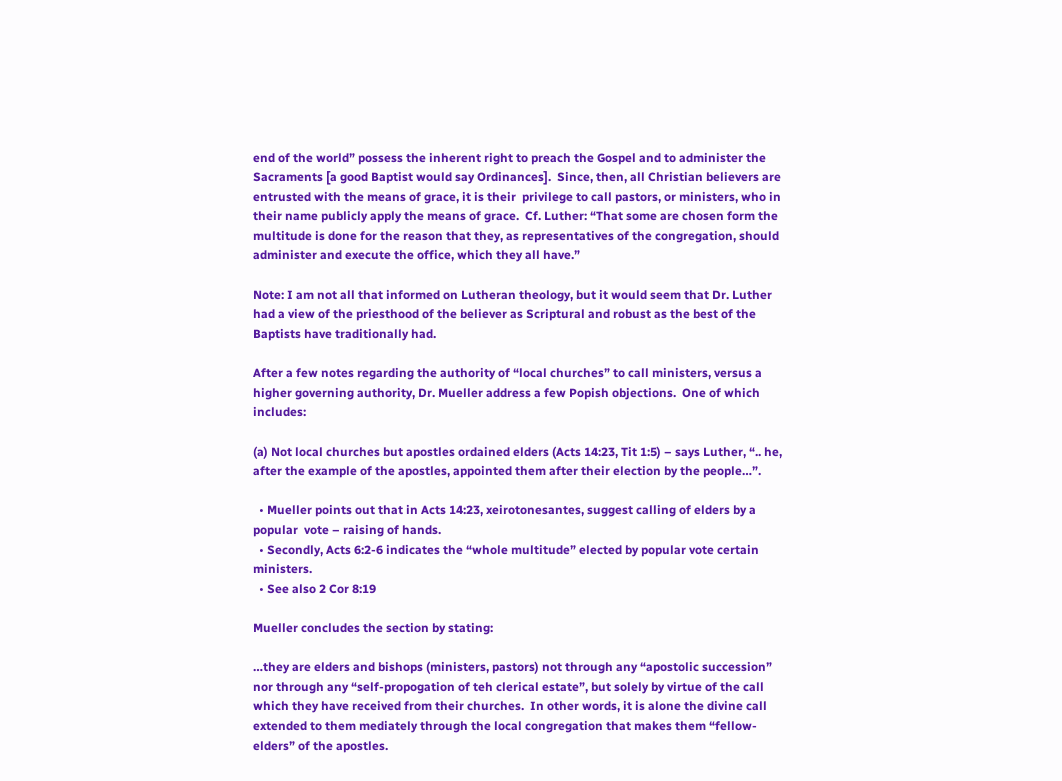end of the world” possess the inherent right to preach the Gospel and to administer the Sacraments [a good Baptist would say Ordinances].  Since, then, all Christian believers are entrusted with the means of grace, it is their  privilege to call pastors, or ministers, who in their name publicly apply the means of grace.  Cf. Luther: “That some are chosen form the multitude is done for the reason that they, as representatives of the congregation, should administer and execute the office, which they all have.”

Note: I am not all that informed on Lutheran theology, but it would seem that Dr. Luther had a view of the priesthood of the believer as Scriptural and robust as the best of the Baptists have traditionally had.

After a few notes regarding the authority of “local churches” to call ministers, versus a higher governing authority, Dr. Mueller address a few Popish objections.  One of which includes:

(a) Not local churches but apostles ordained elders (Acts 14:23, Tit 1:5) – says Luther, “.. he, after the example of the apostles, appointed them after their election by the people…”.

  • Mueller points out that in Acts 14:23, xeirotonesantes, suggest calling of elders by a popular  vote – raising of hands.
  • Secondly, Acts 6:2-6 indicates the “whole multitude” elected by popular vote certain ministers.
  • See also 2 Cor 8:19

Mueller concludes the section by stating:

…they are elders and bishops (ministers, pastors) not through any “apostolic succession” nor through any “self-propogation of teh clerical estate”, but solely by virtue of the call which they have received from their churches.  In other words, it is alone the divine call extended to them mediately through the local congregation that makes them “fellow-elders” of the apostles.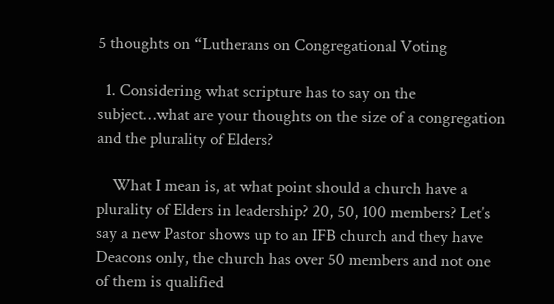5 thoughts on “Lutherans on Congregational Voting

  1. Considering what scripture has to say on the subject…what are your thoughts on the size of a congregation and the plurality of Elders?

    What I mean is, at what point should a church have a plurality of Elders in leadership? 20, 50, 100 members? Let’s say a new Pastor shows up to an IFB church and they have Deacons only, the church has over 50 members and not one of them is qualified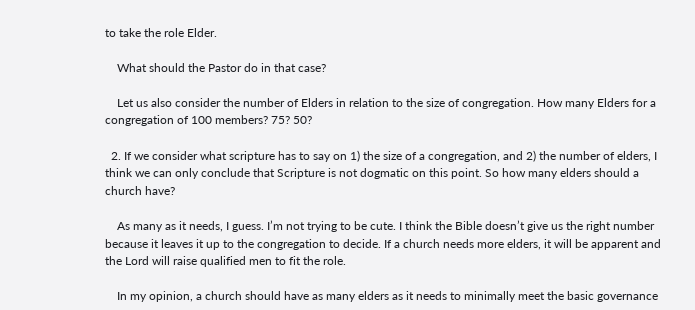to take the role Elder.

    What should the Pastor do in that case?

    Let us also consider the number of Elders in relation to the size of congregation. How many Elders for a congregation of 100 members? 75? 50?

  2. If we consider what scripture has to say on 1) the size of a congregation, and 2) the number of elders, I think we can only conclude that Scripture is not dogmatic on this point. So how many elders should a church have?

    As many as it needs, I guess. I’m not trying to be cute. I think the Bible doesn’t give us the right number because it leaves it up to the congregation to decide. If a church needs more elders, it will be apparent and the Lord will raise qualified men to fit the role.

    In my opinion, a church should have as many elders as it needs to minimally meet the basic governance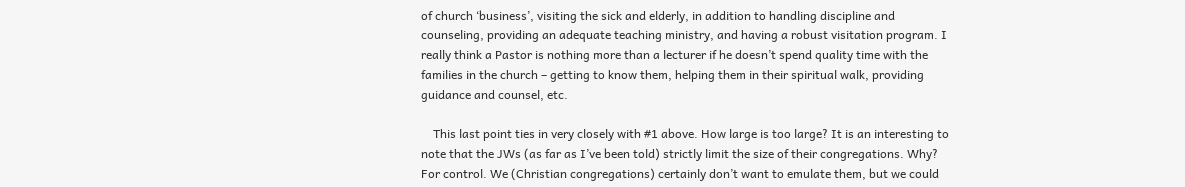of church ‘business’, visiting the sick and elderly, in addition to handling discipline and counseling, providing an adequate teaching ministry, and having a robust visitation program. I really think a Pastor is nothing more than a lecturer if he doesn’t spend quality time with the families in the church – getting to know them, helping them in their spiritual walk, providing guidance and counsel, etc.

    This last point ties in very closely with #1 above. How large is too large? It is an interesting to note that the JWs (as far as I’ve been told) strictly limit the size of their congregations. Why? For control. We (Christian congregations) certainly don’t want to emulate them, but we could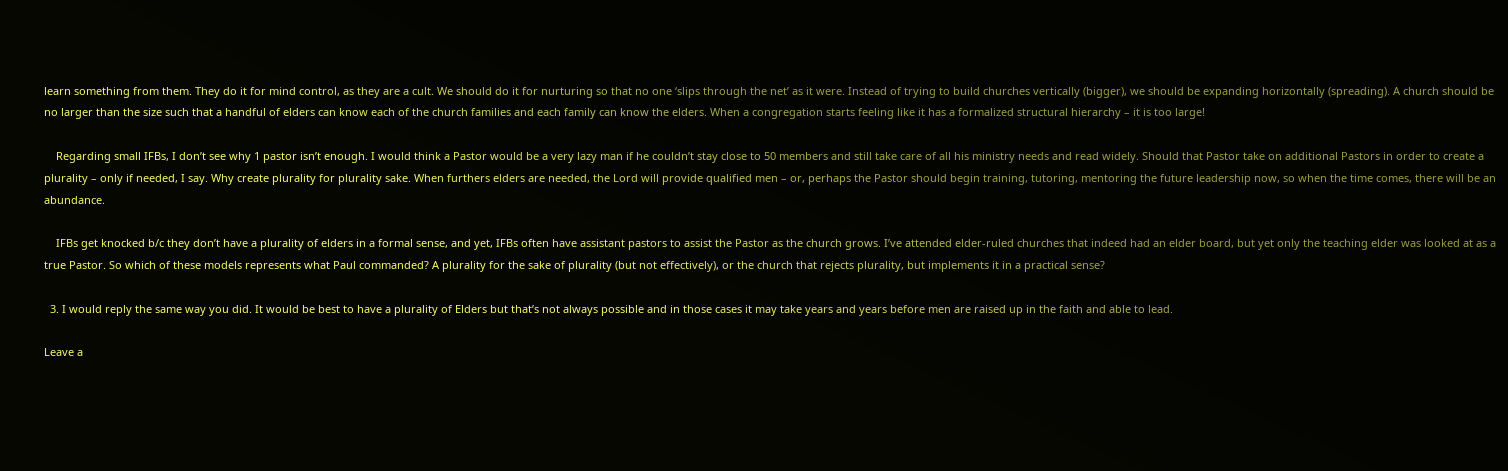learn something from them. They do it for mind control, as they are a cult. We should do it for nurturing so that no one ‘slips through the net’ as it were. Instead of trying to build churches vertically (bigger), we should be expanding horizontally (spreading). A church should be no larger than the size such that a handful of elders can know each of the church families and each family can know the elders. When a congregation starts feeling like it has a formalized structural hierarchy – it is too large!

    Regarding small IFBs, I don’t see why 1 pastor isn’t enough. I would think a Pastor would be a very lazy man if he couldn’t stay close to 50 members and still take care of all his ministry needs and read widely. Should that Pastor take on additional Pastors in order to create a plurality – only if needed, I say. Why create plurality for plurality sake. When furthers elders are needed, the Lord will provide qualified men – or, perhaps the Pastor should begin training, tutoring, mentoring the future leadership now, so when the time comes, there will be an abundance.

    IFBs get knocked b/c they don’t have a plurality of elders in a formal sense, and yet, IFBs often have assistant pastors to assist the Pastor as the church grows. I’ve attended elder-ruled churches that indeed had an elder board, but yet only the teaching elder was looked at as a true Pastor. So which of these models represents what Paul commanded? A plurality for the sake of plurality (but not effectively), or the church that rejects plurality, but implements it in a practical sense?

  3. I would reply the same way you did. It would be best to have a plurality of Elders but that’s not always possible and in those cases it may take years and years before men are raised up in the faith and able to lead.

Leave a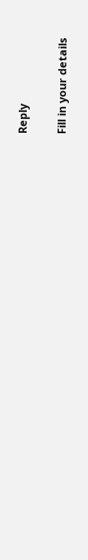Reply

Fill in your details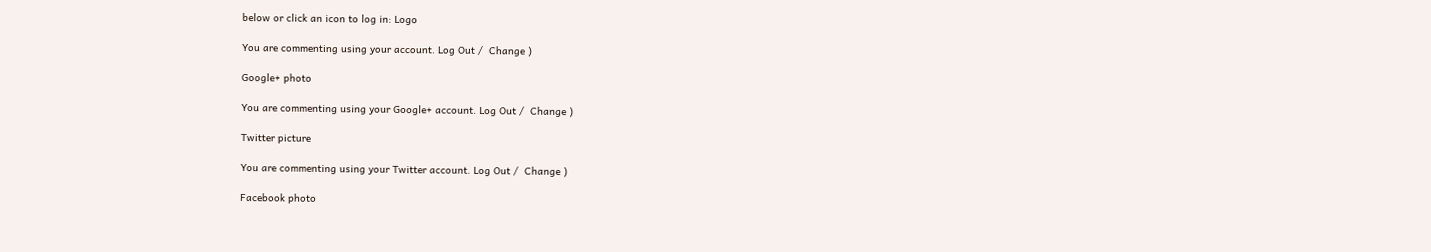below or click an icon to log in: Logo

You are commenting using your account. Log Out /  Change )

Google+ photo

You are commenting using your Google+ account. Log Out /  Change )

Twitter picture

You are commenting using your Twitter account. Log Out /  Change )

Facebook photo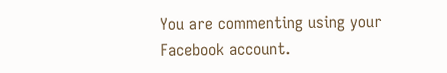You are commenting using your Facebook account.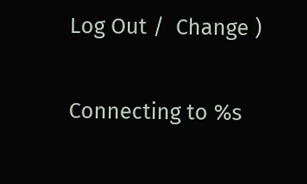Log Out /  Change )


Connecting to %s